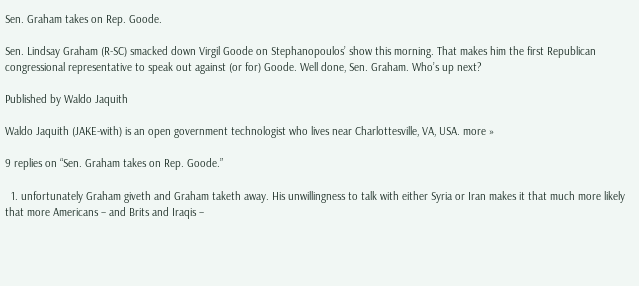Sen. Graham takes on Rep. Goode.

Sen. Lindsay Graham (R-SC) smacked down Virgil Goode on Stephanopoulos’ show this morning. That makes him the first Republican congressional representative to speak out against (or for) Goode. Well done, Sen. Graham. Who’s up next?

Published by Waldo Jaquith

Waldo Jaquith (JAKE-with) is an open government technologist who lives near Charlottesville, VA, USA. more »

9 replies on “Sen. Graham takes on Rep. Goode.”

  1. unfortunately Graham giveth and Graham taketh away. His unwillingness to talk with either Syria or Iran makes it that much more likely that more Americans – and Brits and Iraqis –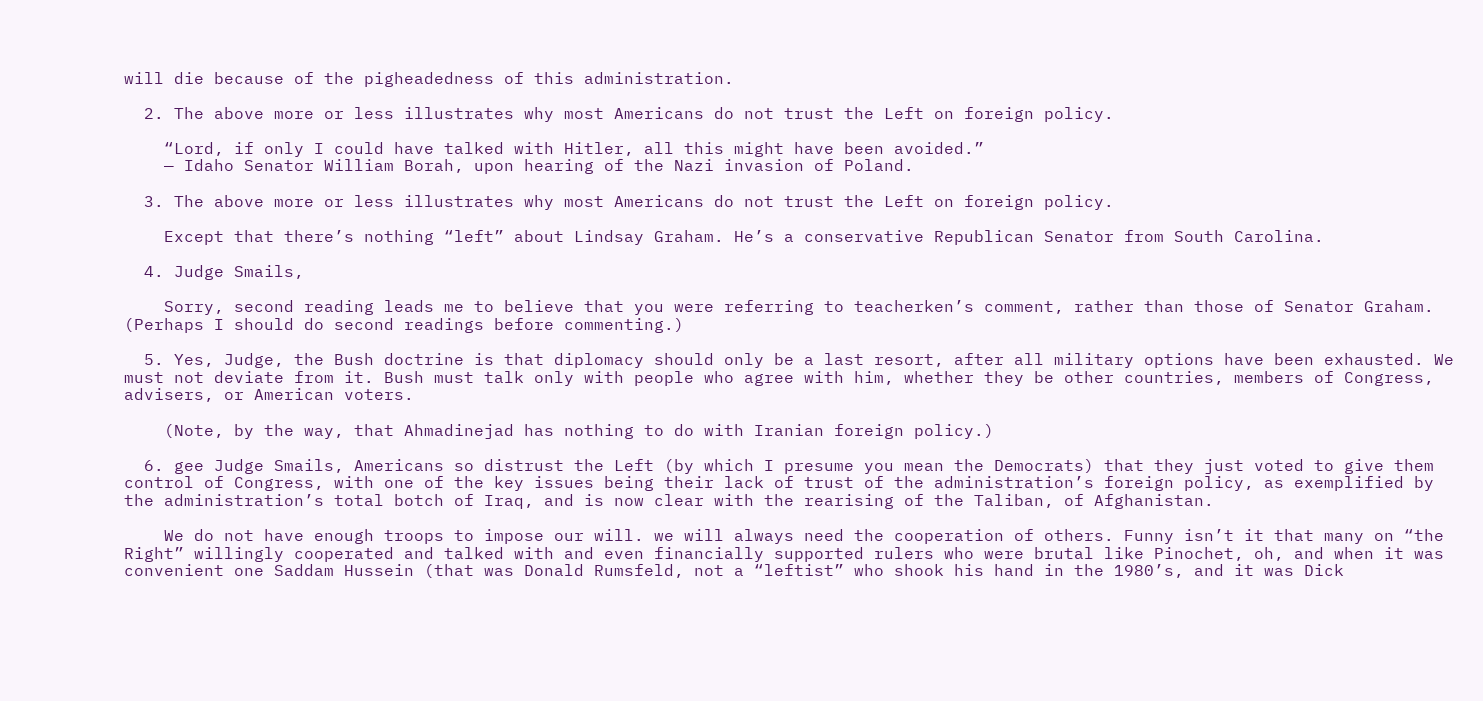will die because of the pigheadedness of this administration.

  2. The above more or less illustrates why most Americans do not trust the Left on foreign policy.

    “Lord, if only I could have talked with Hitler, all this might have been avoided.”
    — Idaho Senator William Borah, upon hearing of the Nazi invasion of Poland.

  3. The above more or less illustrates why most Americans do not trust the Left on foreign policy.

    Except that there’s nothing “left” about Lindsay Graham. He’s a conservative Republican Senator from South Carolina.

  4. Judge Smails,

    Sorry, second reading leads me to believe that you were referring to teacherken’s comment, rather than those of Senator Graham. (Perhaps I should do second readings before commenting.)

  5. Yes, Judge, the Bush doctrine is that diplomacy should only be a last resort, after all military options have been exhausted. We must not deviate from it. Bush must talk only with people who agree with him, whether they be other countries, members of Congress, advisers, or American voters.

    (Note, by the way, that Ahmadinejad has nothing to do with Iranian foreign policy.)

  6. gee Judge Smails, Americans so distrust the Left (by which I presume you mean the Democrats) that they just voted to give them control of Congress, with one of the key issues being their lack of trust of the administration’s foreign policy, as exemplified by the administration’s total botch of Iraq, and is now clear with the rearising of the Taliban, of Afghanistan.

    We do not have enough troops to impose our will. we will always need the cooperation of others. Funny isn’t it that many on “the Right” willingly cooperated and talked with and even financially supported rulers who were brutal like Pinochet, oh, and when it was convenient one Saddam Hussein (that was Donald Rumsfeld, not a “leftist” who shook his hand in the 1980’s, and it was Dick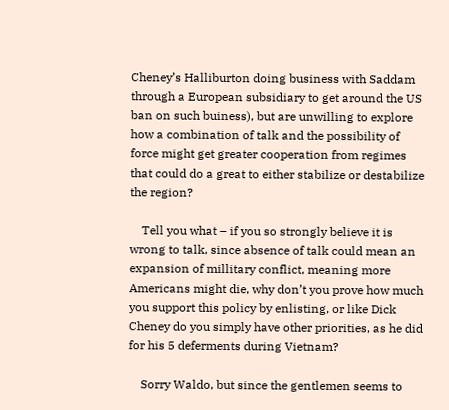Cheney’s Halliburton doing business with Saddam through a European subsidiary to get around the US ban on such buiness), but are unwilling to explore how a combination of talk and the possibility of force might get greater cooperation from regimes that could do a great to either stabilize or destabilize the region?

    Tell you what – if you so strongly believe it is wrong to talk, since absence of talk could mean an expansion of millitary conflict, meaning more Americans might die, why don’t you prove how much you support this policy by enlisting, or like Dick Cheney do you simply have other priorities, as he did for his 5 deferments during Vietnam?

    Sorry Waldo, but since the gentlemen seems to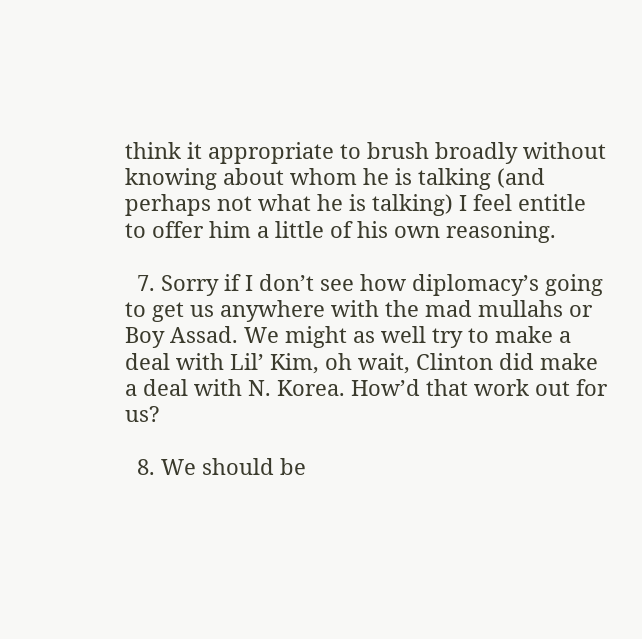think it appropriate to brush broadly without knowing about whom he is talking (and perhaps not what he is talking) I feel entitle to offer him a little of his own reasoning.

  7. Sorry if I don’t see how diplomacy’s going to get us anywhere with the mad mullahs or Boy Assad. We might as well try to make a deal with Lil’ Kim, oh wait, Clinton did make a deal with N. Korea. How’d that work out for us?

  8. We should be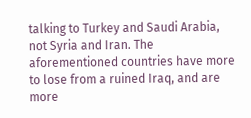talking to Turkey and Saudi Arabia, not Syria and Iran. The aforementioned countries have more to lose from a ruined Iraq, and are more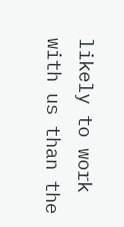likely to work with us than the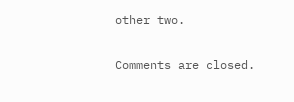other two.

Comments are closed.